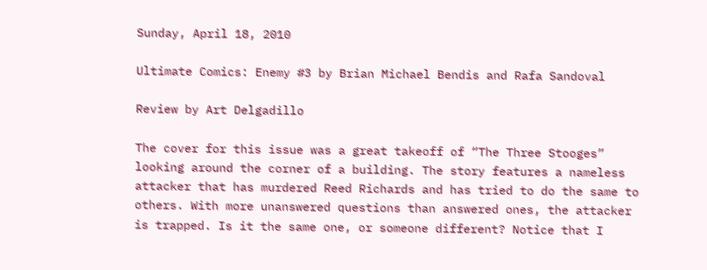Sunday, April 18, 2010

Ultimate Comics: Enemy #3 by Brian Michael Bendis and Rafa Sandoval

Review by Art Delgadillo

The cover for this issue was a great takeoff of “The Three Stooges” looking around the corner of a building. The story features a nameless attacker that has murdered Reed Richards and has tried to do the same to others. With more unanswered questions than answered ones, the attacker is trapped. Is it the same one, or someone different? Notice that I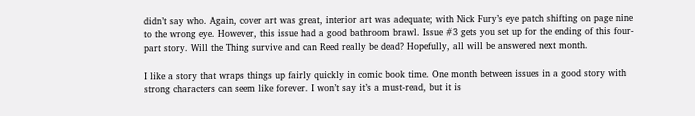didn’t say who. Again, cover art was great, interior art was adequate; with Nick Fury’s eye patch shifting on page nine to the wrong eye. However, this issue had a good bathroom brawl. Issue #3 gets you set up for the ending of this four-part story. Will the Thing survive and can Reed really be dead? Hopefully, all will be answered next month.

I like a story that wraps things up fairly quickly in comic book time. One month between issues in a good story with strong characters can seem like forever. I won’t say it’s a must-read, but it is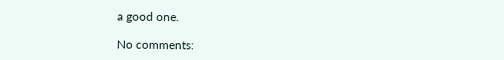a good one.

No comments: